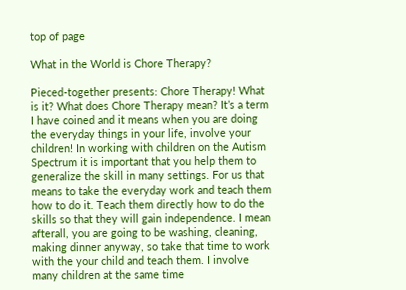top of page

What in the World is Chore Therapy?

Pieced-together presents: Chore Therapy! What is it? What does Chore Therapy mean? It’s a term I have coined and it means when you are doing the everyday things in your life, involve your children! In working with children on the Autism Spectrum it is important that you help them to generalize the skill in many settings. For us that means to take the everyday work and teach them how to do it. Teach them directly how to do the skills so that they will gain independence. I mean afterall, you are going to be washing, cleaning, making dinner anyway, so take that time to work with the your child and teach them. I involve many children at the same time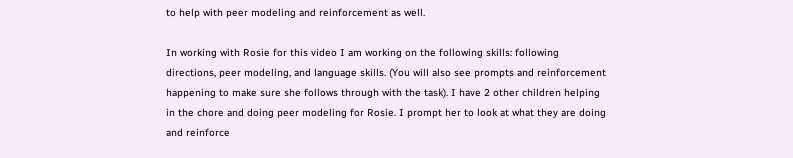to help with peer modeling and reinforcement as well.

In working with Rosie for this video I am working on the following skills: following directions, peer modeling, and language skills. (You will also see prompts and reinforcement happening to make sure she follows through with the task). I have 2 other children helping in the chore and doing peer modeling for Rosie. I prompt her to look at what they are doing and reinforce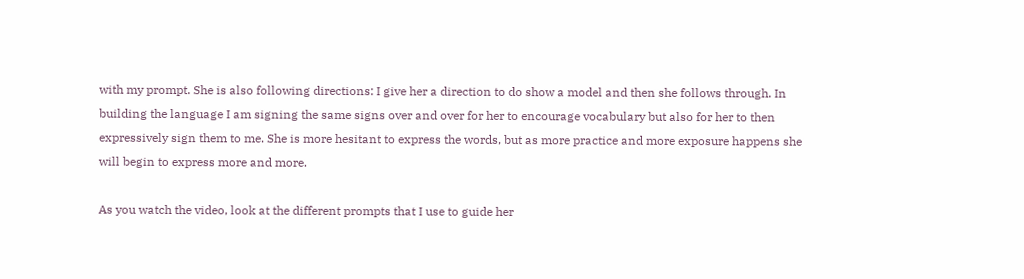with my prompt. She is also following directions: I give her a direction to do show a model and then she follows through. In building the language I am signing the same signs over and over for her to encourage vocabulary but also for her to then expressively sign them to me. She is more hesitant to express the words, but as more practice and more exposure happens she will begin to express more and more.

As you watch the video, look at the different prompts that I use to guide her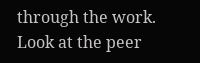through the work. Look at the peer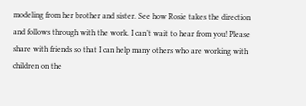modeling from her brother and sister. See how Rosie takes the direction and follows through with the work. I can’t wait to hear from you! Please share with friends so that I can help many others who are working with children on the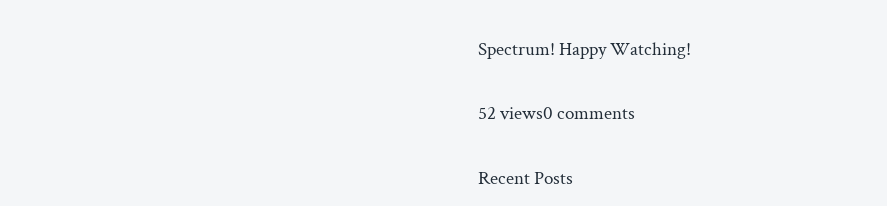Spectrum! Happy Watching!

52 views0 comments

Recent Posts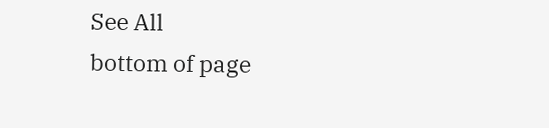See All
bottom of page